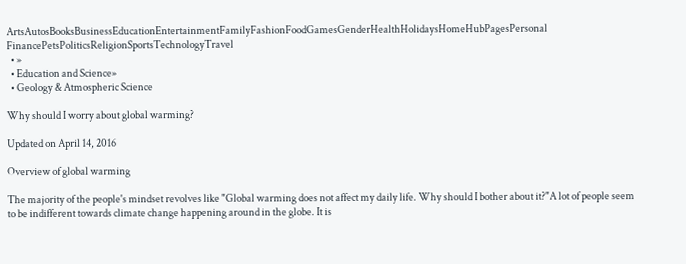ArtsAutosBooksBusinessEducationEntertainmentFamilyFashionFoodGamesGenderHealthHolidaysHomeHubPagesPersonal FinancePetsPoliticsReligionSportsTechnologyTravel
  • »
  • Education and Science»
  • Geology & Atmospheric Science

Why should I worry about global warming?

Updated on April 14, 2016

Overview of global warming

The majority of the people's mindset revolves like "Global warming does not affect my daily life. Why should I bother about it?"A lot of people seem to be indifferent towards climate change happening around in the globe. It is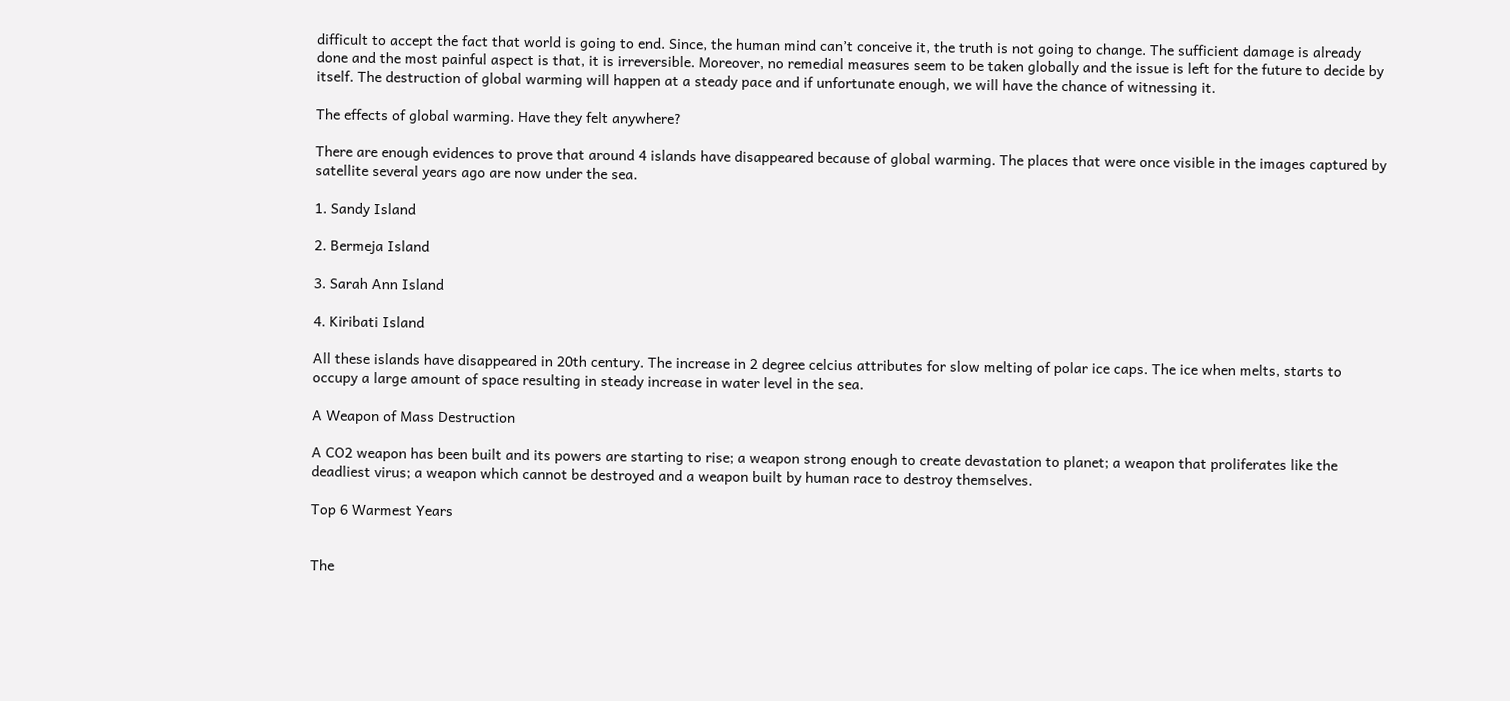difficult to accept the fact that world is going to end. Since, the human mind can’t conceive it, the truth is not going to change. The sufficient damage is already done and the most painful aspect is that, it is irreversible. Moreover, no remedial measures seem to be taken globally and the issue is left for the future to decide by itself. The destruction of global warming will happen at a steady pace and if unfortunate enough, we will have the chance of witnessing it.

The effects of global warming. Have they felt anywhere?

There are enough evidences to prove that around 4 islands have disappeared because of global warming. The places that were once visible in the images captured by satellite several years ago are now under the sea.

1. Sandy Island

2. Bermeja Island

3. Sarah Ann Island

4. Kiribati Island

All these islands have disappeared in 20th century. The increase in 2 degree celcius attributes for slow melting of polar ice caps. The ice when melts, starts to occupy a large amount of space resulting in steady increase in water level in the sea.

A Weapon of Mass Destruction

A CO2 weapon has been built and its powers are starting to rise; a weapon strong enough to create devastation to planet; a weapon that proliferates like the deadliest virus; a weapon which cannot be destroyed and a weapon built by human race to destroy themselves.

Top 6 Warmest Years


The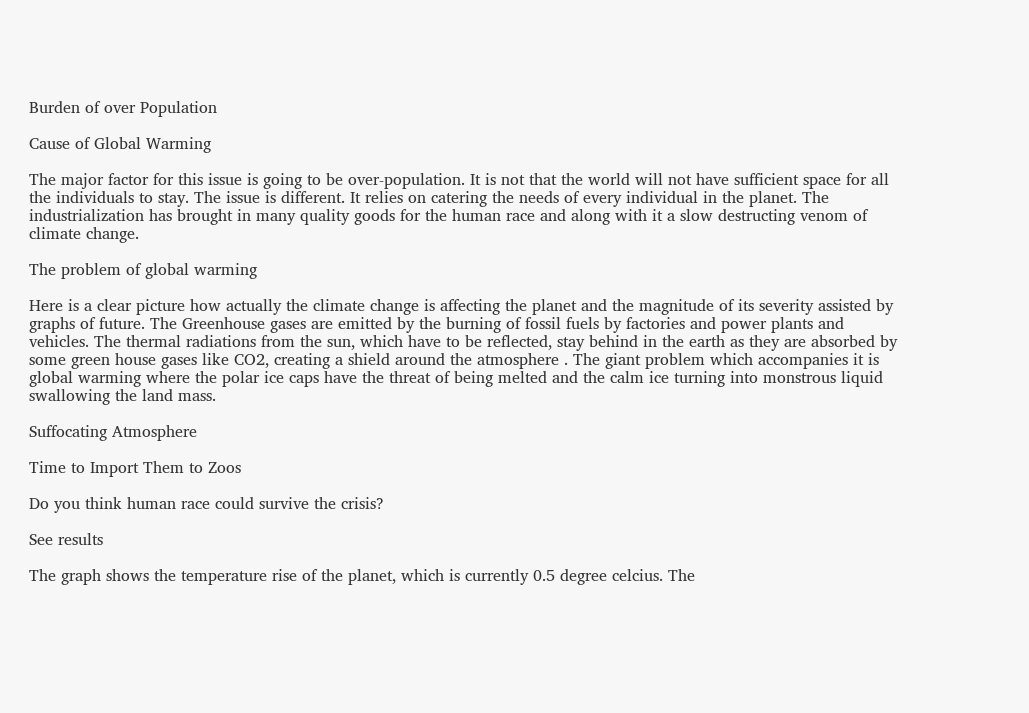Burden of over Population

Cause of Global Warming

The major factor for this issue is going to be over-population. It is not that the world will not have sufficient space for all the individuals to stay. The issue is different. It relies on catering the needs of every individual in the planet. The industrialization has brought in many quality goods for the human race and along with it a slow destructing venom of climate change.

The problem of global warming

Here is a clear picture how actually the climate change is affecting the planet and the magnitude of its severity assisted by graphs of future. The Greenhouse gases are emitted by the burning of fossil fuels by factories and power plants and vehicles. The thermal radiations from the sun, which have to be reflected, stay behind in the earth as they are absorbed by some green house gases like CO2, creating a shield around the atmosphere . The giant problem which accompanies it is global warming where the polar ice caps have the threat of being melted and the calm ice turning into monstrous liquid swallowing the land mass.

Suffocating Atmosphere

Time to Import Them to Zoos

Do you think human race could survive the crisis?

See results

The graph shows the temperature rise of the planet, which is currently 0.5 degree celcius. The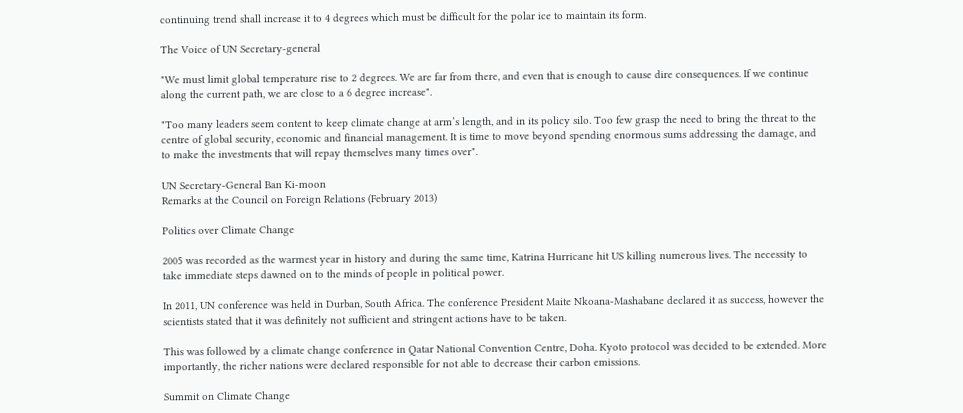continuing trend shall increase it to 4 degrees which must be difficult for the polar ice to maintain its form.

The Voice of UN Secretary-general

"We must limit global temperature rise to 2 degrees. We are far from there, and even that is enough to cause dire consequences. If we continue along the current path, we are close to a 6 degree increase".

"Too many leaders seem content to keep climate change at arm’s length, and in its policy silo. Too few grasp the need to bring the threat to the centre of global security, economic and financial management. It is time to move beyond spending enormous sums addressing the damage, and to make the investments that will repay themselves many times over".

UN Secretary-General Ban Ki-moon
Remarks at the Council on Foreign Relations (February 2013)

Politics over Climate Change

2005 was recorded as the warmest year in history and during the same time, Katrina Hurricane hit US killing numerous lives. The necessity to take immediate steps dawned on to the minds of people in political power.

In 2011, UN conference was held in Durban, South Africa. The conference President Maite Nkoana-Mashabane declared it as success, however the scientists stated that it was definitely not sufficient and stringent actions have to be taken.

This was followed by a climate change conference in Qatar National Convention Centre, Doha. Kyoto protocol was decided to be extended. More importantly, the richer nations were declared responsible for not able to decrease their carbon emissions.

Summit on Climate Change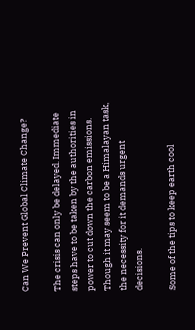Can We Prevent Global Climate Change?

The crisis can only be delayed. Immediate steps have to be taken by the authorities in power to cut down the carbon emissions. Though it may seem to be a Himalayan task, the necessity for it demands urgent decisions.

Some of the tips to keep earth cool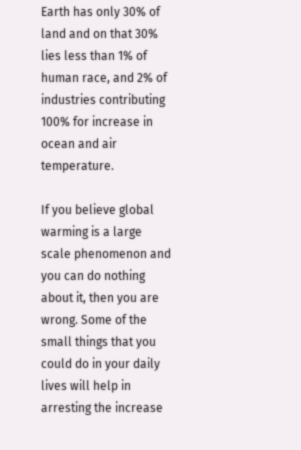Earth has only 30% of land and on that 30% lies less than 1% of human race, and 2% of industries contributing 100% for increase in ocean and air temperature.

If you believe global warming is a large scale phenomenon and you can do nothing about it, then you are wrong. Some of the small things that you could do in your daily lives will help in arresting the increase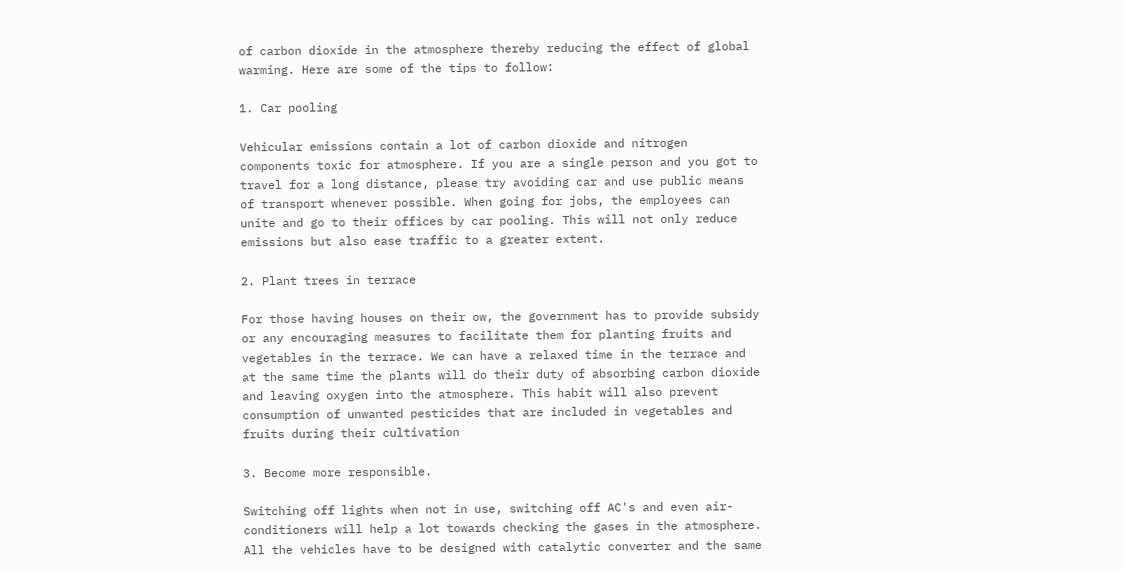of carbon dioxide in the atmosphere thereby reducing the effect of global warming. Here are some of the tips to follow:

1. Car pooling

Vehicular emissions contain a lot of carbon dioxide and nitrogen components toxic for atmosphere. If you are a single person and you got to travel for a long distance, please try avoiding car and use public means of transport whenever possible. When going for jobs, the employees can unite and go to their offices by car pooling. This will not only reduce emissions but also ease traffic to a greater extent.

2. Plant trees in terrace

For those having houses on their ow, the government has to provide subsidy or any encouraging measures to facilitate them for planting fruits and vegetables in the terrace. We can have a relaxed time in the terrace and at the same time the plants will do their duty of absorbing carbon dioxide and leaving oxygen into the atmosphere. This habit will also prevent consumption of unwanted pesticides that are included in vegetables and fruits during their cultivation

3. Become more responsible.

Switching off lights when not in use, switching off AC's and even air-conditioners will help a lot towards checking the gases in the atmosphere. All the vehicles have to be designed with catalytic converter and the same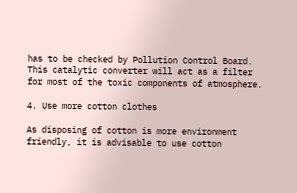has to be checked by Pollution Control Board. This catalytic converter will act as a filter for most of the toxic components of atmosphere.

4. Use more cotton clothes

As disposing of cotton is more environment friendly, it is advisable to use cotton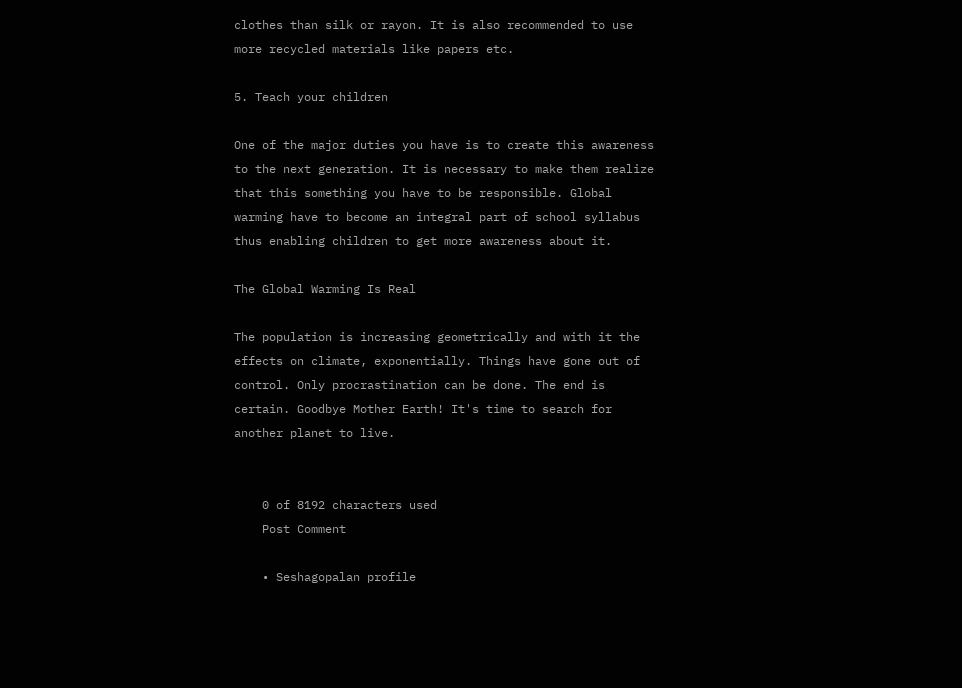clothes than silk or rayon. It is also recommended to use more recycled materials like papers etc.

5. Teach your children

One of the major duties you have is to create this awareness to the next generation. It is necessary to make them realize that this something you have to be responsible. Global warming have to become an integral part of school syllabus thus enabling children to get more awareness about it.

The Global Warming Is Real

The population is increasing geometrically and with it the effects on climate, exponentially. Things have gone out of control. Only procrastination can be done. The end is certain. Goodbye Mother Earth! It's time to search for another planet to live.


    0 of 8192 characters used
    Post Comment

    • Seshagopalan profile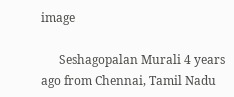image

      Seshagopalan Murali 4 years ago from Chennai, Tamil Nadu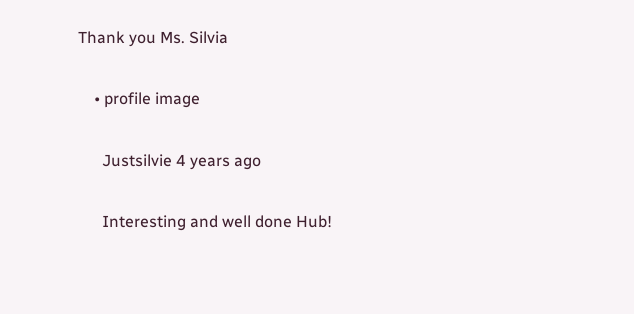Thank you Ms. Silvia

    • profile image

      Justsilvie 4 years ago

      Interesting and well done Hub!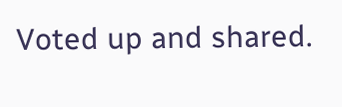Voted up and shared.